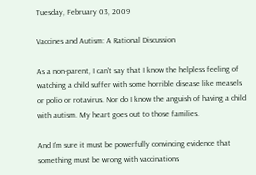Tuesday, February 03, 2009

Vaccines and Autism: A Rational Discussion

As a non-parent, I can't say that I know the helpless feeling of watching a child suffer with some horrible disease like measels or polio or rotavirus. Nor do I know the anguish of having a child with autism. My heart goes out to those families.

And I'm sure it must be powerfully convincing evidence that something must be wrong with vaccinations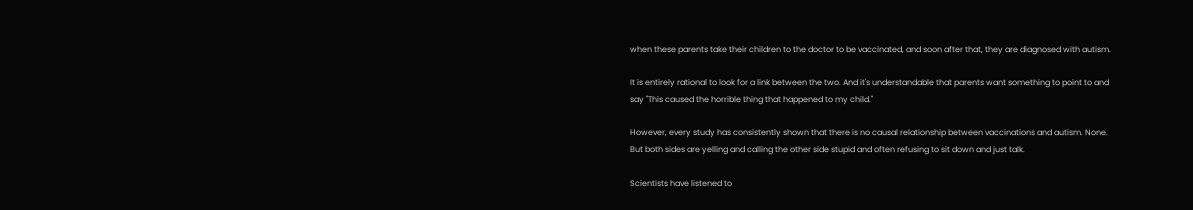when these parents take their children to the doctor to be vaccinated, and soon after that, they are diagnosed with autism.

It is entirely rational to look for a link between the two. And it's understandable that parents want something to point to and say "This caused the horrible thing that happened to my child."

However, every study has consistently shown that there is no causal relationship between vaccinations and autism. None. But both sides are yelling and calling the other side stupid and often refusing to sit down and just talk.

Scientists have listened to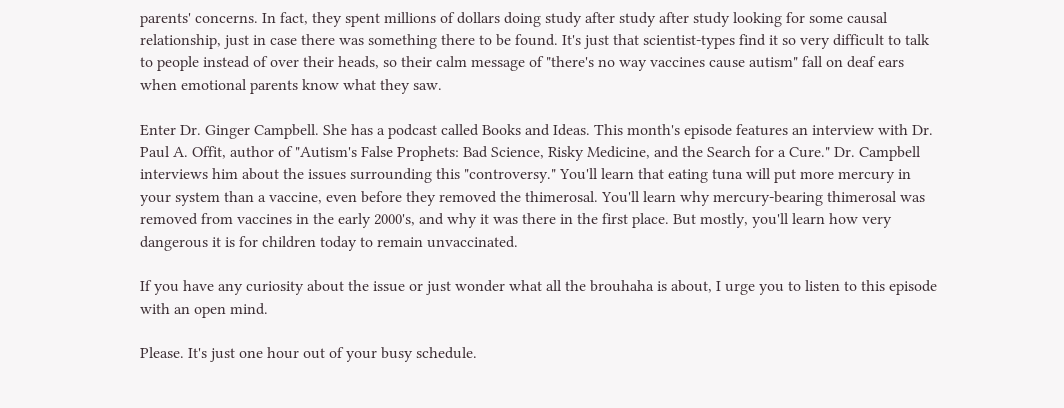parents' concerns. In fact, they spent millions of dollars doing study after study after study looking for some causal relationship, just in case there was something there to be found. It's just that scientist-types find it so very difficult to talk to people instead of over their heads, so their calm message of "there's no way vaccines cause autism" fall on deaf ears when emotional parents know what they saw.

Enter Dr. Ginger Campbell. She has a podcast called Books and Ideas. This month's episode features an interview with Dr. Paul A. Offit, author of "Autism's False Prophets: Bad Science, Risky Medicine, and the Search for a Cure." Dr. Campbell interviews him about the issues surrounding this "controversy." You'll learn that eating tuna will put more mercury in your system than a vaccine, even before they removed the thimerosal. You'll learn why mercury-bearing thimerosal was removed from vaccines in the early 2000's, and why it was there in the first place. But mostly, you'll learn how very dangerous it is for children today to remain unvaccinated.

If you have any curiosity about the issue or just wonder what all the brouhaha is about, I urge you to listen to this episode with an open mind.

Please. It's just one hour out of your busy schedule.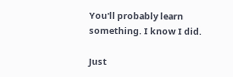You'll probably learn something. I know I did.

Just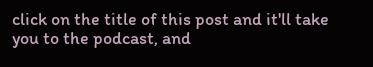click on the title of this post and it'll take you to the podcast, and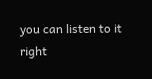you can listen to it right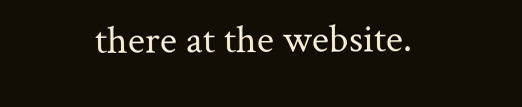there at the website.